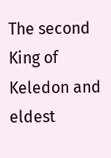The second King of Keledon and eldest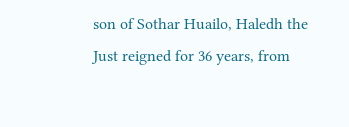son of Sothar Huailo, Haledh the Just reigned for 36 years, from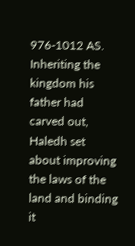976-1012 AS. Inheriting the kingdom his father had carved out, Haledh set about improving the laws of the land and binding it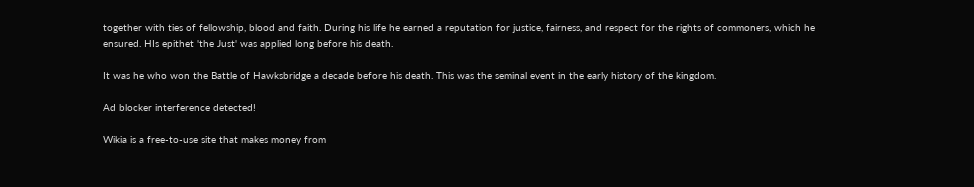together with ties of fellowship, blood and faith. During his life he earned a reputation for justice, fairness, and respect for the rights of commoners, which he ensured. HIs epithet 'the Just' was applied long before his death.

It was he who won the Battle of Hawksbridge a decade before his death. This was the seminal event in the early history of the kingdom.

Ad blocker interference detected!

Wikia is a free-to-use site that makes money from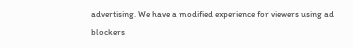advertising. We have a modified experience for viewers using ad blockers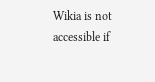Wikia is not accessible if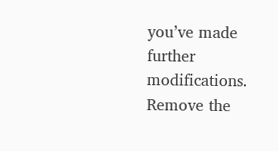you’ve made further modifications. Remove the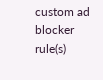custom ad blocker rule(s)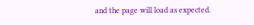and the page will load as expected.